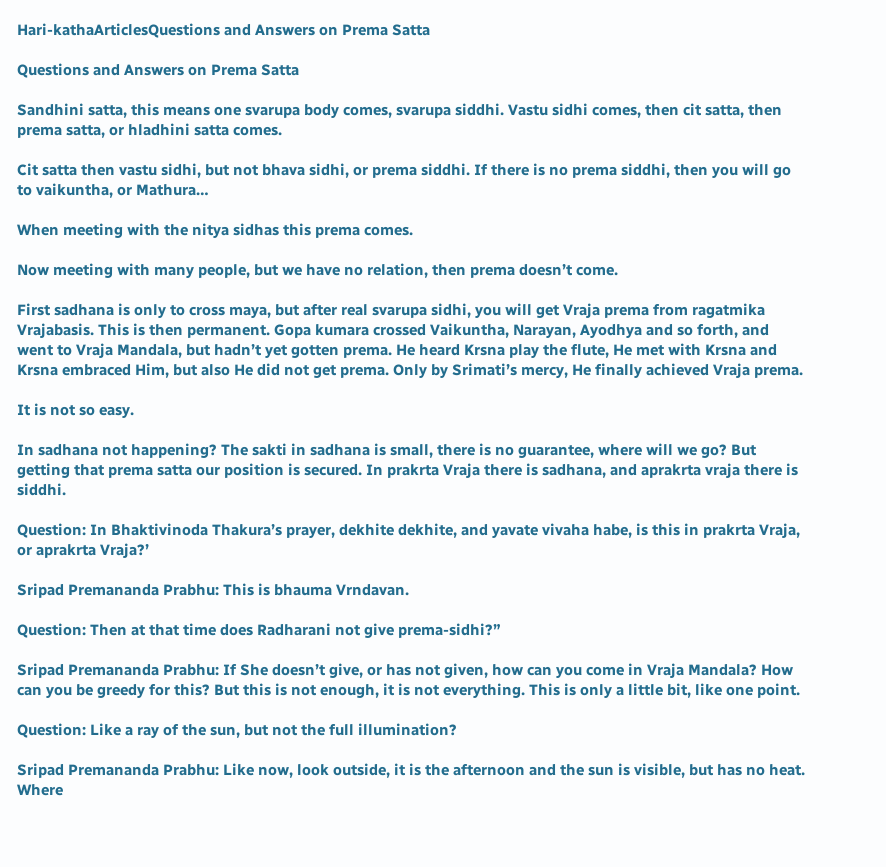Hari-kathaArticlesQuestions and Answers on Prema Satta

Questions and Answers on Prema Satta

Sandhini satta, this means one svarupa body comes, svarupa siddhi. Vastu sidhi comes, then cit satta, then prema satta, or hladhini satta comes.

Cit satta then vastu sidhi, but not bhava sidhi, or prema siddhi. If there is no prema siddhi, then you will go to vaikuntha, or Mathura…

When meeting with the nitya sidhas this prema comes.

Now meeting with many people, but we have no relation, then prema doesn’t come.

First sadhana is only to cross maya, but after real svarupa sidhi, you will get Vraja prema from ragatmika Vrajabasis. This is then permanent. Gopa kumara crossed Vaikuntha, Narayan, Ayodhya and so forth, and went to Vraja Mandala, but hadn’t yet gotten prema. He heard Krsna play the flute, He met with Krsna and Krsna embraced Him, but also He did not get prema. Only by Srimati’s mercy, He finally achieved Vraja prema.

It is not so easy.

In sadhana not happening? The sakti in sadhana is small, there is no guarantee, where will we go? But getting that prema satta our position is secured. In prakrta Vraja there is sadhana, and aprakrta vraja there is siddhi.

Question: In Bhaktivinoda Thakura’s prayer, dekhite dekhite, and yavate vivaha habe, is this in prakrta Vraja, or aprakrta Vraja?’

Sripad Premananda Prabhu: This is bhauma Vrndavan.

Question: Then at that time does Radharani not give prema-sidhi?”

Sripad Premananda Prabhu: If She doesn’t give, or has not given, how can you come in Vraja Mandala? How can you be greedy for this? But this is not enough, it is not everything. This is only a little bit, like one point.

Question: Like a ray of the sun, but not the full illumination?

Sripad Premananda Prabhu: Like now, look outside, it is the afternoon and the sun is visible, but has no heat. Where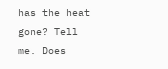has the heat gone? Tell me. Does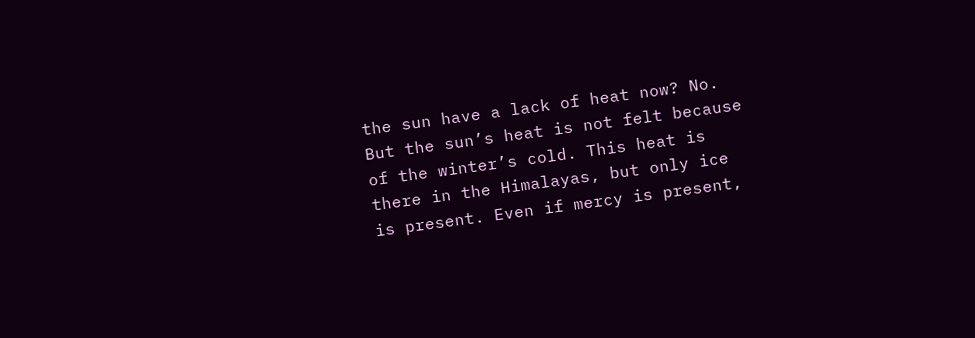the sun have a lack of heat now? No. But the sun’s heat is not felt because of the winter’s cold. This heat is there in the Himalayas, but only ice is present. Even if mercy is present,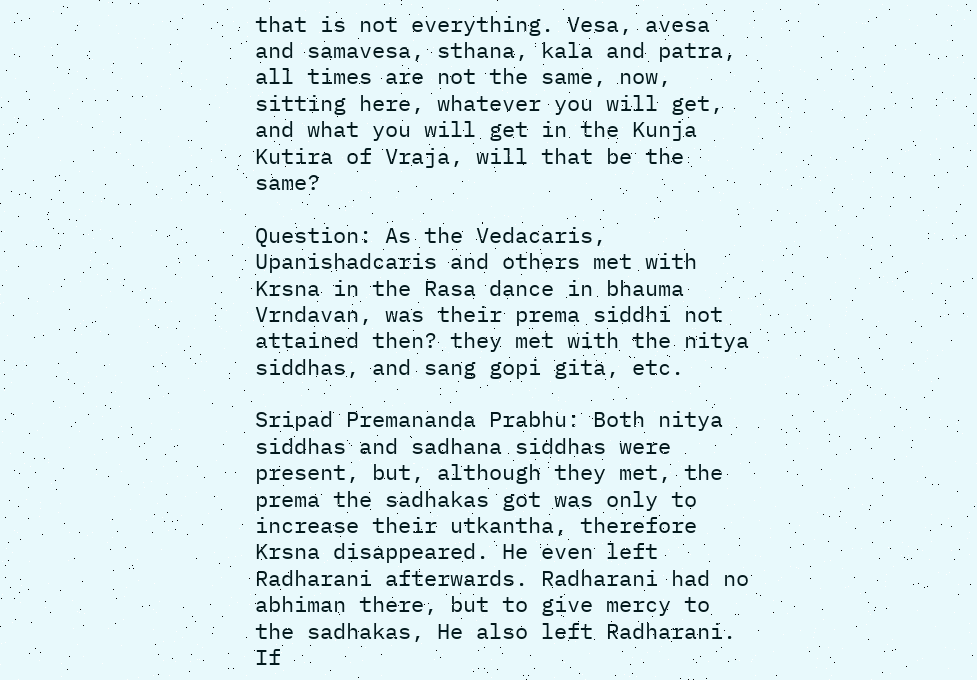that is not everything. Vesa, avesa and samavesa, sthana, kala and patra, all times are not the same, now, sitting here, whatever you will get, and what you will get in the Kunja Kutira of Vraja, will that be the same?

Question: As the Vedacaris, Upanishadcaris and others met with Krsna in the Rasa dance in bhauma Vrndavan, was their prema siddhi not attained then? they met with the nitya siddhas, and sang gopi gita, etc.

Sripad Premananda Prabhu: Both nitya siddhas and sadhana siddhas were present, but, although they met, the prema the sadhakas got was only to increase their utkantha, therefore Krsna disappeared. He even left Radharani afterwards. Radharani had no abhiman there, but to give mercy to the sadhakas, He also left Radharani. If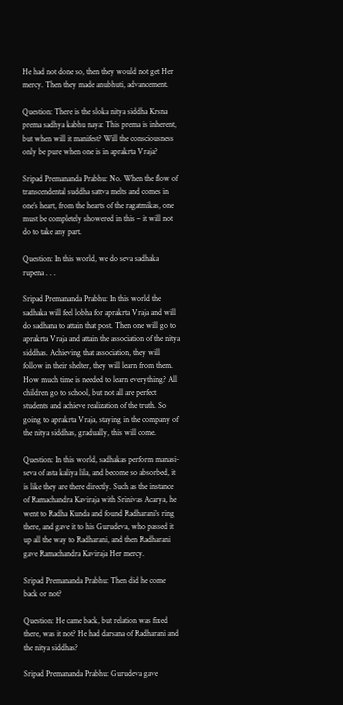He had not done so, then they would not get Her mercy. Then they made anubhuti, advancement.

Question: There is the sloka nitya siddha Krsna prema sadhya kabhu naya: This prema is inherent, but when will it manifest? Will the consciousness only be pure when one is in aprakrta Vraja?

Sripad Premananda Prabhu: No. When the flow of transcendental suddha sattva melts and comes in one’s heart, from the hearts of the ragatmikas, one must be completely showered in this – it will not do to take any part.

Question: In this world, we do seva sadhaka rupena . . .

Sripad Premananda Prabhu: In this world the sadhaka will feel lobha for aprakrta Vraja and will do sadhana to attain that post. Then one will go to aprakrta Vraja and attain the association of the nitya siddhas. Achieving that association, they will follow in their shelter, they will learn from them. How much time is needed to learn everything? All children go to school, but not all are perfect students and achieve realization of the truth. So going to aprakrta Vraja, staying in the company of the nitya siddhas, gradually, this will come.

Question: In this world, sadhakas perform manasi-seva of asta kaliya lila, and become so absorbed, it is like they are there directly. Such as the instance of Ramachandra Kaviraja with Srinivas Acarya, he went to Radha Kunda and found Radharani’s ring there, and gave it to his Gurudeva, who passed it up all the way to Radharani, and then Radharani gave Ramachandra Kaviraja Her mercy.

Sripad Premananda Prabhu: Then did he come back or not?

Question: He came back, but relation was fixed there, was it not? He had darsana of Radharani and the nitya siddhas?

Sripad Premananda Prabhu: Gurudeva gave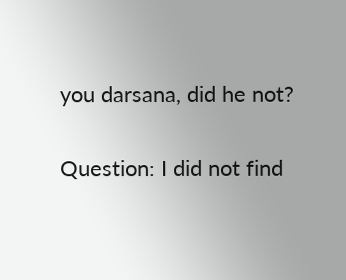you darsana, did he not?

Question: I did not find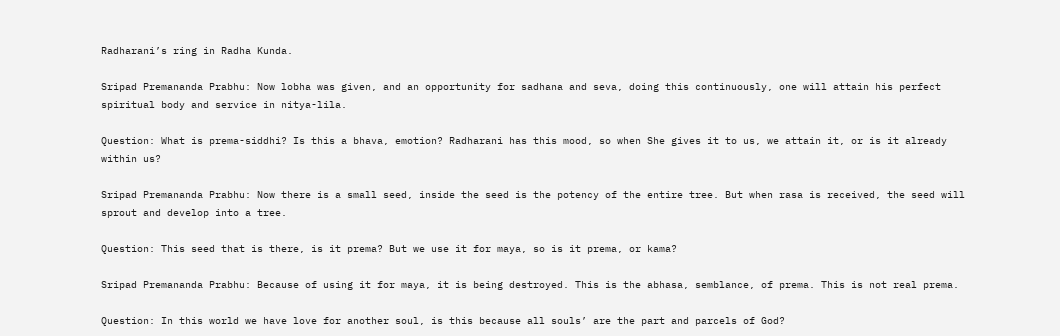Radharani’s ring in Radha Kunda.

Sripad Premananda Prabhu: Now lobha was given, and an opportunity for sadhana and seva, doing this continuously, one will attain his perfect spiritual body and service in nitya-lila.

Question: What is prema-siddhi? Is this a bhava, emotion? Radharani has this mood, so when She gives it to us, we attain it, or is it already within us?

Sripad Premananda Prabhu: Now there is a small seed, inside the seed is the potency of the entire tree. But when rasa is received, the seed will sprout and develop into a tree.

Question: This seed that is there, is it prema? But we use it for maya, so is it prema, or kama?

Sripad Premananda Prabhu: Because of using it for maya, it is being destroyed. This is the abhasa, semblance, of prema. This is not real prema.

Question: In this world we have love for another soul, is this because all souls’ are the part and parcels of God?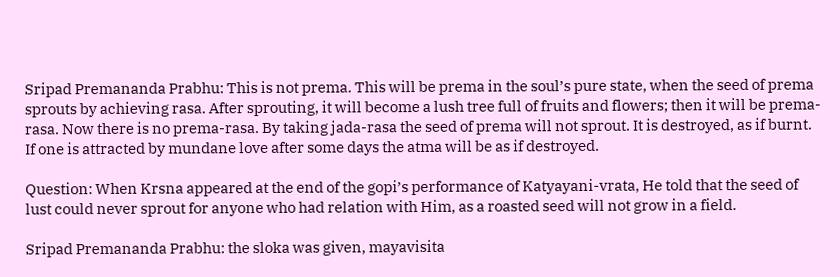Sripad Premananda Prabhu: This is not prema. This will be prema in the soul’s pure state, when the seed of prema sprouts by achieving rasa. After sprouting, it will become a lush tree full of fruits and flowers; then it will be prema-rasa. Now there is no prema-rasa. By taking jada-rasa the seed of prema will not sprout. It is destroyed, as if burnt. If one is attracted by mundane love after some days the atma will be as if destroyed.

Question: When Krsna appeared at the end of the gopi’s performance of Katyayani-vrata, He told that the seed of lust could never sprout for anyone who had relation with Him, as a roasted seed will not grow in a field.

Sripad Premananda Prabhu: the sloka was given, mayavisita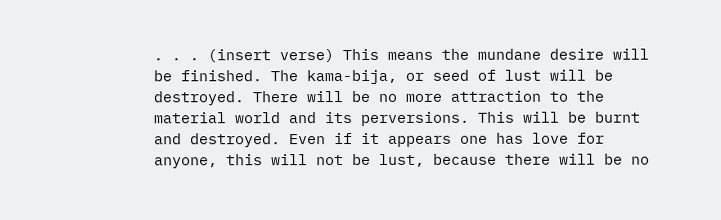. . . (insert verse) This means the mundane desire will be finished. The kama-bija, or seed of lust will be destroyed. There will be no more attraction to the material world and its perversions. This will be burnt and destroyed. Even if it appears one has love for anyone, this will not be lust, because there will be no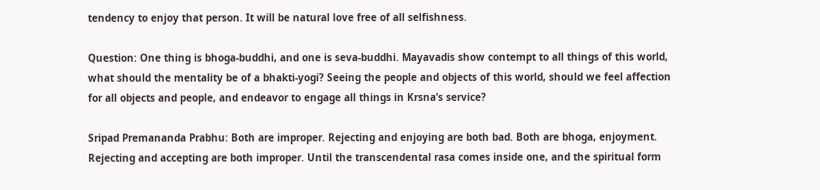tendency to enjoy that person. It will be natural love free of all selfishness.

Question: One thing is bhoga-buddhi, and one is seva-buddhi. Mayavadis show contempt to all things of this world, what should the mentality be of a bhakti-yogi? Seeing the people and objects of this world, should we feel affection for all objects and people, and endeavor to engage all things in Krsna’s service?

Sripad Premananda Prabhu: Both are improper. Rejecting and enjoying are both bad. Both are bhoga, enjoyment. Rejecting and accepting are both improper. Until the transcendental rasa comes inside one, and the spiritual form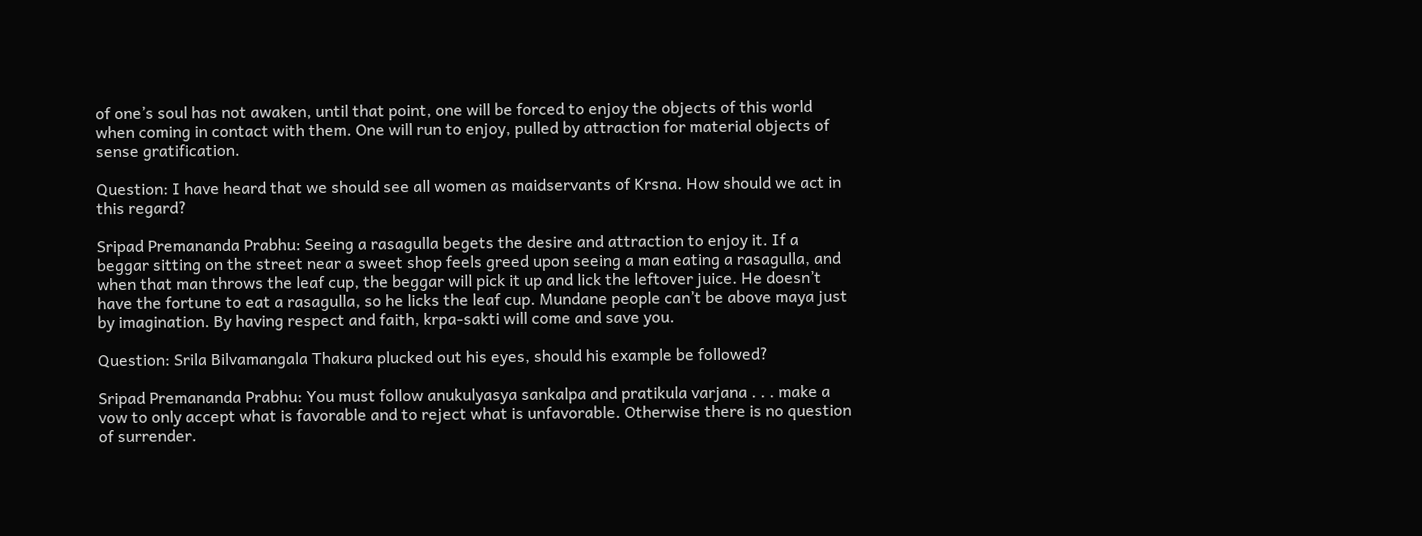of one’s soul has not awaken, until that point, one will be forced to enjoy the objects of this world when coming in contact with them. One will run to enjoy, pulled by attraction for material objects of sense gratification.

Question: I have heard that we should see all women as maidservants of Krsna. How should we act in this regard?

Sripad Premananda Prabhu: Seeing a rasagulla begets the desire and attraction to enjoy it. If a beggar sitting on the street near a sweet shop feels greed upon seeing a man eating a rasagulla, and when that man throws the leaf cup, the beggar will pick it up and lick the leftover juice. He doesn’t have the fortune to eat a rasagulla, so he licks the leaf cup. Mundane people can’t be above maya just by imagination. By having respect and faith, krpa-sakti will come and save you.

Question: Srila Bilvamangala Thakura plucked out his eyes, should his example be followed?

Sripad Premananda Prabhu: You must follow anukulyasya sankalpa and pratikula varjana . . . make a vow to only accept what is favorable and to reject what is unfavorable. Otherwise there is no question of surrender.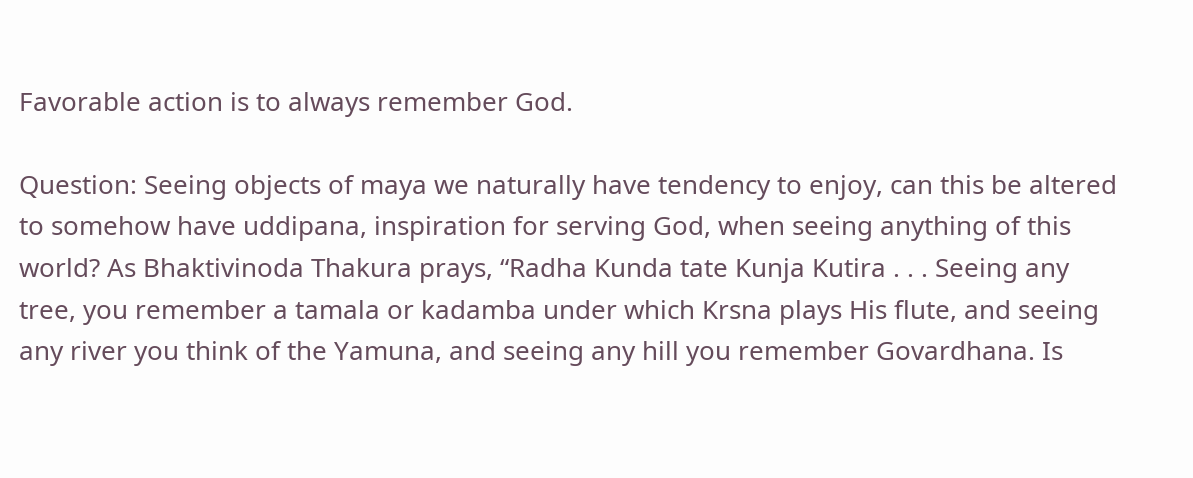Favorable action is to always remember God.

Question: Seeing objects of maya we naturally have tendency to enjoy, can this be altered to somehow have uddipana, inspiration for serving God, when seeing anything of this world? As Bhaktivinoda Thakura prays, “Radha Kunda tate Kunja Kutira . . . Seeing any tree, you remember a tamala or kadamba under which Krsna plays His flute, and seeing any river you think of the Yamuna, and seeing any hill you remember Govardhana. Is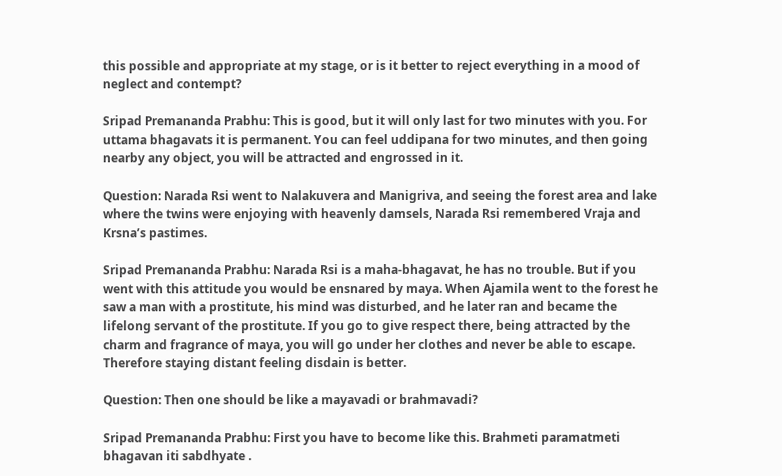this possible and appropriate at my stage, or is it better to reject everything in a mood of neglect and contempt?

Sripad Premananda Prabhu: This is good, but it will only last for two minutes with you. For uttama bhagavats it is permanent. You can feel uddipana for two minutes, and then going nearby any object, you will be attracted and engrossed in it.

Question: Narada Rsi went to Nalakuvera and Manigriva, and seeing the forest area and lake where the twins were enjoying with heavenly damsels, Narada Rsi remembered Vraja and Krsna’s pastimes.

Sripad Premananda Prabhu: Narada Rsi is a maha-bhagavat, he has no trouble. But if you went with this attitude you would be ensnared by maya. When Ajamila went to the forest he saw a man with a prostitute, his mind was disturbed, and he later ran and became the lifelong servant of the prostitute. If you go to give respect there, being attracted by the charm and fragrance of maya, you will go under her clothes and never be able to escape. Therefore staying distant feeling disdain is better.

Question: Then one should be like a mayavadi or brahmavadi?

Sripad Premananda Prabhu: First you have to become like this. Brahmeti paramatmeti bhagavan iti sabdhyate .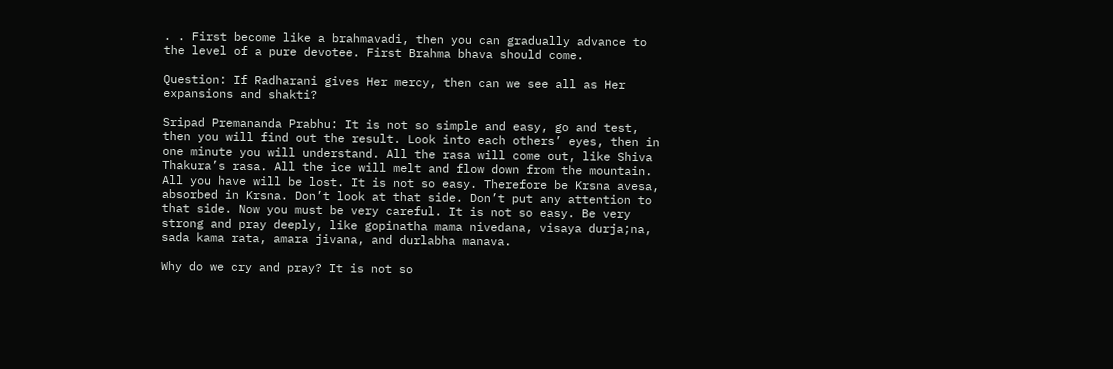. . First become like a brahmavadi, then you can gradually advance to the level of a pure devotee. First Brahma bhava should come.

Question: If Radharani gives Her mercy, then can we see all as Her expansions and shakti?

Sripad Premananda Prabhu: It is not so simple and easy, go and test, then you will find out the result. Look into each others’ eyes, then in one minute you will understand. All the rasa will come out, like Shiva Thakura’s rasa. All the ice will melt and flow down from the mountain. All you have will be lost. It is not so easy. Therefore be Krsna avesa, absorbed in Krsna. Don’t look at that side. Don’t put any attention to that side. Now you must be very careful. It is not so easy. Be very strong and pray deeply, like gopinatha mama nivedana, visaya durja;na, sada kama rata, amara jivana, and durlabha manava.

Why do we cry and pray? It is not so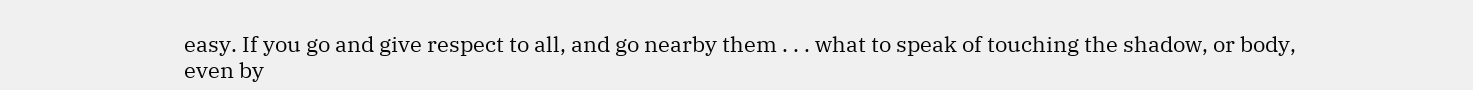easy. If you go and give respect to all, and go nearby them . . . what to speak of touching the shadow, or body, even by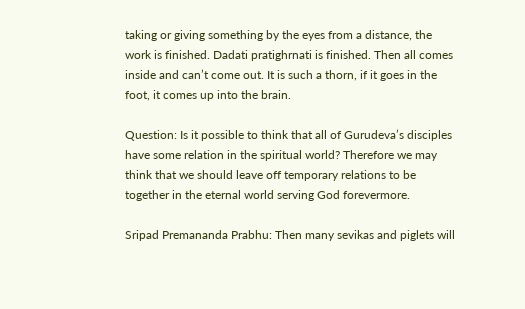taking or giving something by the eyes from a distance, the work is finished. Dadati pratighrnati is finished. Then all comes inside and can’t come out. It is such a thorn, if it goes in the foot, it comes up into the brain.

Question: Is it possible to think that all of Gurudeva’s disciples have some relation in the spiritual world? Therefore we may think that we should leave off temporary relations to be together in the eternal world serving God forevermore.

Sripad Premananda Prabhu: Then many sevikas and piglets will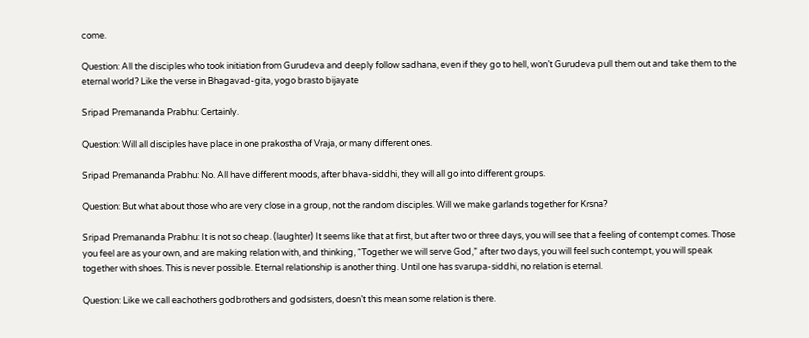come.

Question: All the disciples who took initiation from Gurudeva and deeply follow sadhana, even if they go to hell, won’t Gurudeva pull them out and take them to the eternal world? Like the verse in Bhagavad-gita, yogo brasto bijayate

Sripad Premananda Prabhu: Certainly.

Question: Will all disciples have place in one prakostha of Vraja, or many different ones.

Sripad Premananda Prabhu: No. All have different moods, after bhava-siddhi, they will all go into different groups.

Question: But what about those who are very close in a group, not the random disciples. Will we make garlands together for Krsna?

Sripad Premananda Prabhu: It is not so cheap. (laughter) It seems like that at first, but after two or three days, you will see that a feeling of contempt comes. Those you feel are as your own, and are making relation with, and thinking, “Together we will serve God,” after two days, you will feel such contempt, you will speak together with shoes. This is never possible. Eternal relationship is another thing. Until one has svarupa-siddhi, no relation is eternal.

Question: Like we call eachothers godbrothers and godsisters, doesn’t this mean some relation is there.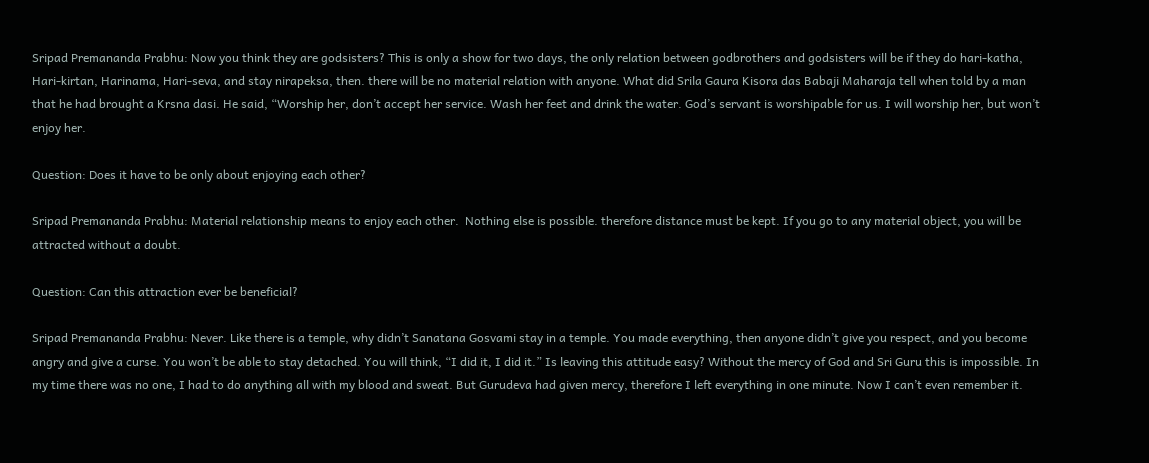Sripad Premananda Prabhu: Now you think they are godsisters? This is only a show for two days, the only relation between godbrothers and godsisters will be if they do hari-katha, Hari-kirtan, Harinama, Hari-seva, and stay nirapeksa, then. there will be no material relation with anyone. What did Srila Gaura Kisora das Babaji Maharaja tell when told by a man that he had brought a Krsna dasi. He said, “Worship her, don’t accept her service. Wash her feet and drink the water. God’s servant is worshipable for us. I will worship her, but won’t enjoy her.

Question: Does it have to be only about enjoying each other?

Sripad Premananda Prabhu: Material relationship means to enjoy each other.  Nothing else is possible. therefore distance must be kept. If you go to any material object, you will be attracted without a doubt.

Question: Can this attraction ever be beneficial?

Sripad Premananda Prabhu: Never. Like there is a temple, why didn’t Sanatana Gosvami stay in a temple. You made everything, then anyone didn’t give you respect, and you become angry and give a curse. You won’t be able to stay detached. You will think, “I did it, I did it.” Is leaving this attitude easy? Without the mercy of God and Sri Guru this is impossible. In my time there was no one, I had to do anything all with my blood and sweat. But Gurudeva had given mercy, therefore I left everything in one minute. Now I can’t even remember it.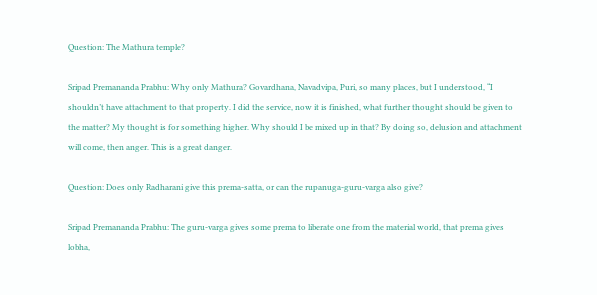Question: The Mathura temple?

Sripad Premananda Prabhu: Why only Mathura? Govardhana, Navadvipa, Puri, so many places, but I understood, “I shouldn’t have attachment to that property. I did the service, now it is finished, what further thought should be given to the matter? My thought is for something higher. Why should I be mixed up in that? By doing so, delusion and attachment will come, then anger. This is a great danger.

Question: Does only Radharani give this prema-satta, or can the rupanuga-guru-varga also give?

Sripad Premananda Prabhu: The guru-varga gives some prema to liberate one from the material world, that prema gives lobha,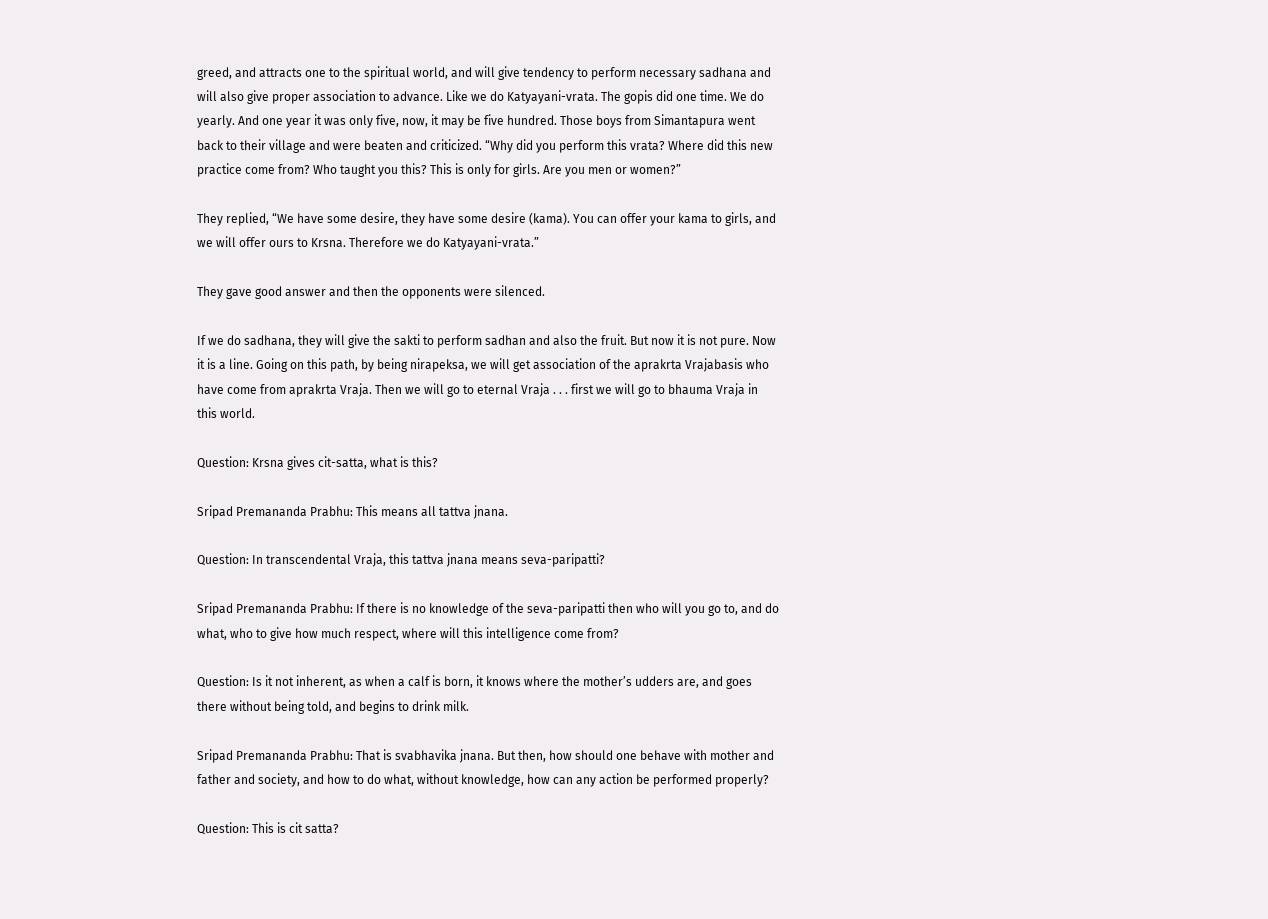greed, and attracts one to the spiritual world, and will give tendency to perform necessary sadhana and will also give proper association to advance. Like we do Katyayani-vrata. The gopis did one time. We do yearly. And one year it was only five, now, it may be five hundred. Those boys from Simantapura went back to their village and were beaten and criticized. “Why did you perform this vrata? Where did this new practice come from? Who taught you this? This is only for girls. Are you men or women?”

They replied, “We have some desire, they have some desire (kama). You can offer your kama to girls, and we will offer ours to Krsna. Therefore we do Katyayani-vrata.”

They gave good answer and then the opponents were silenced.

If we do sadhana, they will give the sakti to perform sadhan and also the fruit. But now it is not pure. Now it is a line. Going on this path, by being nirapeksa, we will get association of the aprakrta Vrajabasis who have come from aprakrta Vraja. Then we will go to eternal Vraja . . . first we will go to bhauma Vraja in this world.

Question: Krsna gives cit-satta, what is this?

Sripad Premananda Prabhu: This means all tattva jnana.

Question: In transcendental Vraja, this tattva jnana means seva-paripatti?

Sripad Premananda Prabhu: If there is no knowledge of the seva-paripatti then who will you go to, and do what, who to give how much respect, where will this intelligence come from?

Question: Is it not inherent, as when a calf is born, it knows where the mother’s udders are, and goes there without being told, and begins to drink milk.

Sripad Premananda Prabhu: That is svabhavika jnana. But then, how should one behave with mother and father and society, and how to do what, without knowledge, how can any action be performed properly?

Question: This is cit satta?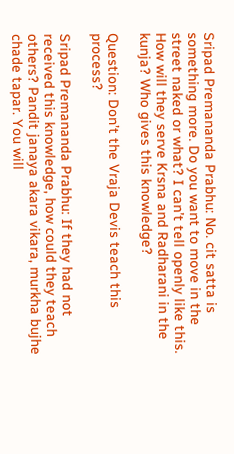Sripad Premananda Prabhu: No. cit satta is something more. Do you want to move in the street naked or what? I can’t tell openly like this. How will they serve Krsna and Radharani in the kunja? Who gives this knowledge?

Question: Don’t the Vraja Devis teach this process?

Sripad Premananda Prabhu: If they had not received this knowledge, how could they teach others? Pandit janaya akara vikara, murkha bujhe chade tapar. You will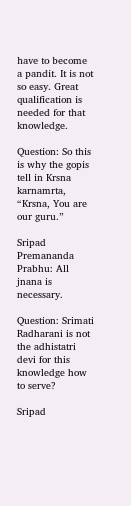have to become a pandit. It is not so easy. Great qualification is needed for that knowledge.

Question: So this is why the gopis tell in Krsna karnamrta, “Krsna, You are our guru.”

Sripad Premananda Prabhu: All jnana is necessary.

Question: Srimati Radharani is not the adhistatri devi for this knowledge how to serve?

Sripad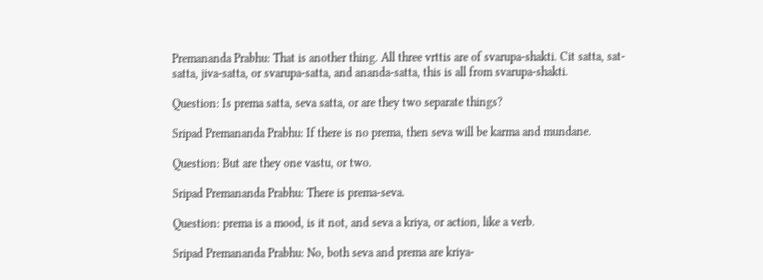Premananda Prabhu: That is another thing. All three vrttis are of svarupa-shakti. Cit satta, sat-satta, jiva-satta, or svarupa-satta, and ananda-satta, this is all from svarupa-shakti.

Question: Is prema satta, seva satta, or are they two separate things?

Sripad Premananda Prabhu: If there is no prema, then seva will be karma and mundane.

Question: But are they one vastu, or two.

Sripad Premananda Prabhu: There is prema-seva.

Question: prema is a mood, is it not, and seva a kriya, or action, like a verb.

Sripad Premananda Prabhu: No, both seva and prema are kriya-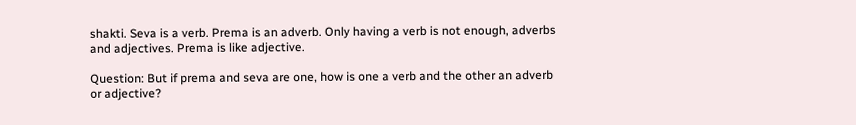shakti. Seva is a verb. Prema is an adverb. Only having a verb is not enough, adverbs and adjectives. Prema is like adjective.

Question: But if prema and seva are one, how is one a verb and the other an adverb or adjective?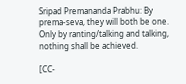Sripad Premananda Prabhu: By prema-seva, they will both be one. Only by ranting/talking and talking, nothing shall be achieved.

[CC-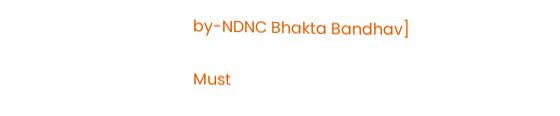by-NDNC Bhakta Bandhav]

Must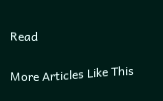Read

More Articles Like This